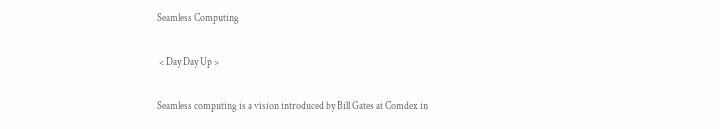Seamless Computing

 < Day Day Up >

Seamless computing is a vision introduced by Bill Gates at Comdex in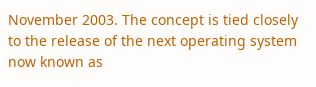November 2003. The concept is tied closely to the release of the next operating system now known as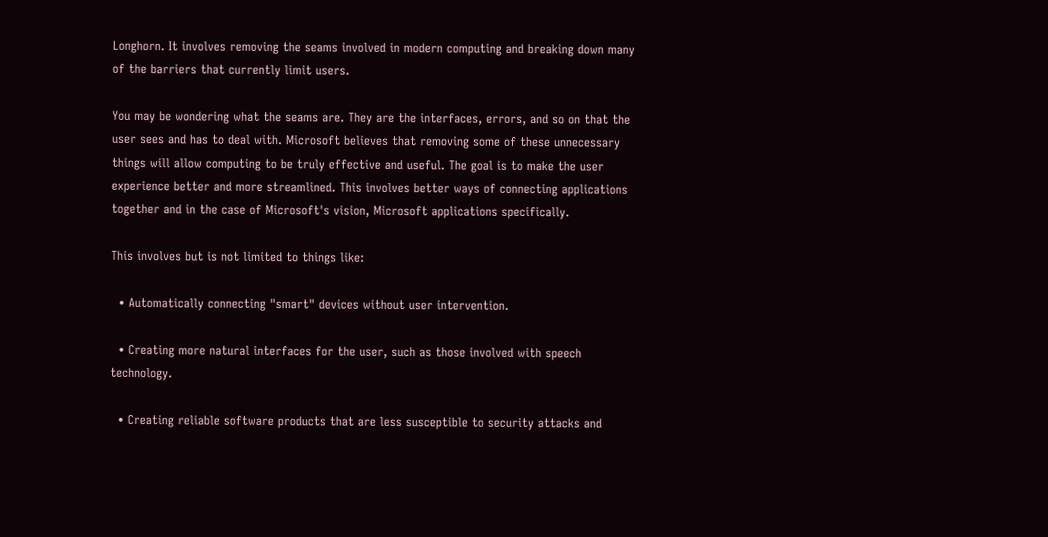Longhorn. It involves removing the seams involved in modern computing and breaking down many of the barriers that currently limit users.

You may be wondering what the seams are. They are the interfaces, errors, and so on that the user sees and has to deal with. Microsoft believes that removing some of these unnecessary things will allow computing to be truly effective and useful. The goal is to make the user experience better and more streamlined. This involves better ways of connecting applications together and in the case of Microsoft's vision, Microsoft applications specifically.

This involves but is not limited to things like:

  • Automatically connecting "smart" devices without user intervention.

  • Creating more natural interfaces for the user, such as those involved with speech technology.

  • Creating reliable software products that are less susceptible to security attacks and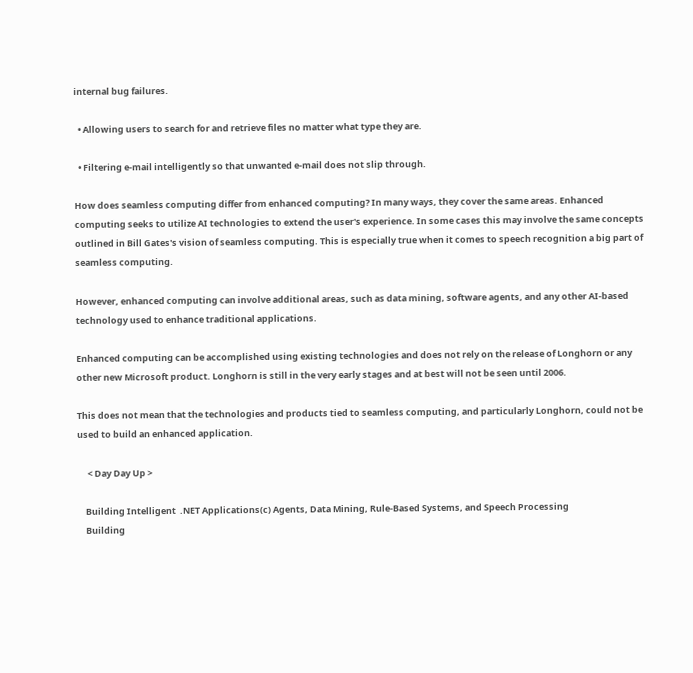internal bug failures.

  • Allowing users to search for and retrieve files no matter what type they are.

  • Filtering e-mail intelligently so that unwanted e-mail does not slip through.

How does seamless computing differ from enhanced computing? In many ways, they cover the same areas. Enhanced computing seeks to utilize AI technologies to extend the user's experience. In some cases this may involve the same concepts outlined in Bill Gates's vision of seamless computing. This is especially true when it comes to speech recognition a big part of seamless computing.

However, enhanced computing can involve additional areas, such as data mining, software agents, and any other AI-based technology used to enhance traditional applications.

Enhanced computing can be accomplished using existing technologies and does not rely on the release of Longhorn or any other new Microsoft product. Longhorn is still in the very early stages and at best will not be seen until 2006.

This does not mean that the technologies and products tied to seamless computing, and particularly Longhorn, could not be used to build an enhanced application.

     < Day Day Up >

    Building Intelligent  .NET Applications(c) Agents, Data Mining, Rule-Based Systems, and Speech Processing
    Building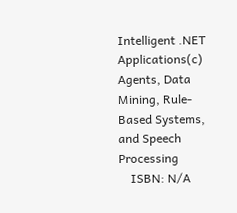Intelligent .NET Applications(c) Agents, Data Mining, Rule-Based Systems, and Speech Processing
    ISBN: N/A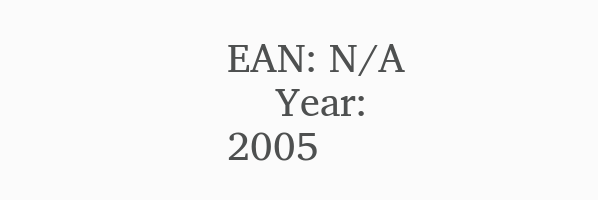EAN: N/A
    Year: 2005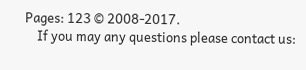Pages: 123 © 2008-2017.
    If you may any questions please contact us: